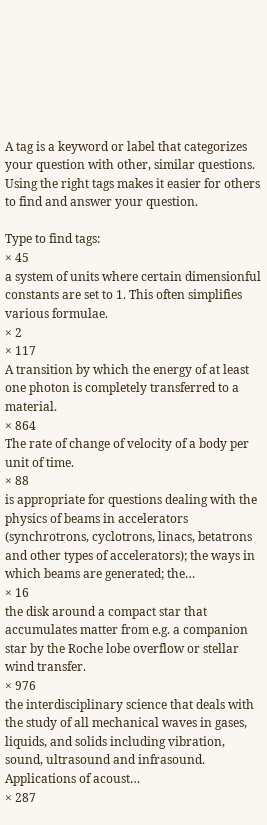A tag is a keyword or label that categorizes your question with other, similar questions. Using the right tags makes it easier for others to find and answer your question.

Type to find tags:
× 45
a system of units where certain dimensionful constants are set to 1. This often simplifies various formulae.
× 2
× 117
A transition by which the energy of at least one photon is completely transferred to a material.
× 864
The rate of change of velocity of a body per unit of time.
× 88
is appropriate for questions dealing with the physics of beams in accelerators (synchrotrons, cyclotrons, linacs, betatrons and other types of accelerators); the ways in which beams are generated; the…
× 16
the disk around a compact star that accumulates matter from e.g. a companion star by the Roche lobe overflow or stellar wind transfer.
× 976
the interdisciplinary science that deals with the study of all mechanical waves in gases, liquids, and solids including vibration, sound, ultrasound and infrasound. Applications of acoust…
× 287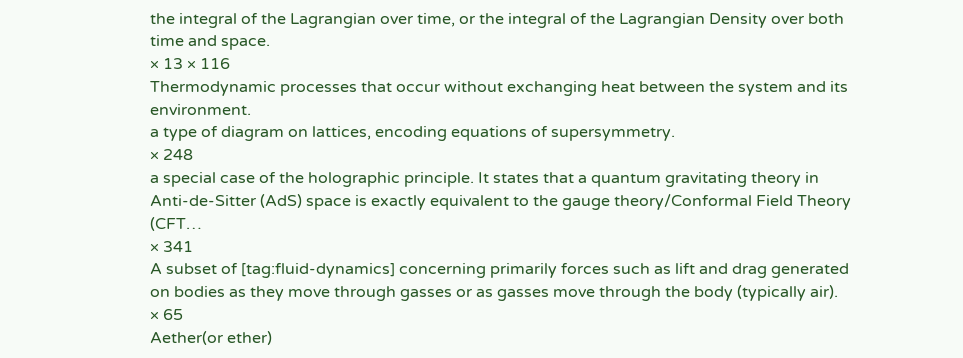the integral of the Lagrangian over time, or the integral of the Lagrangian Density over both time and space.
× 13 × 116
Thermodynamic processes that occur without exchanging heat between the system and its environment.
a type of diagram on lattices, encoding equations of supersymmetry.
× 248
a special case of the holographic principle. It states that a quantum gravitating theory in Anti-de-Sitter (AdS) space is exactly equivalent to the gauge theory/Conformal Field Theory (CFT…
× 341
A subset of [tag:fluid-dynamics] concerning primarily forces such as lift and drag generated on bodies as they move through gasses or as gasses move through the body (typically air).
× 65
Aether(or ether)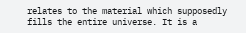relates to the material which supposedly fills the entire universe. It is a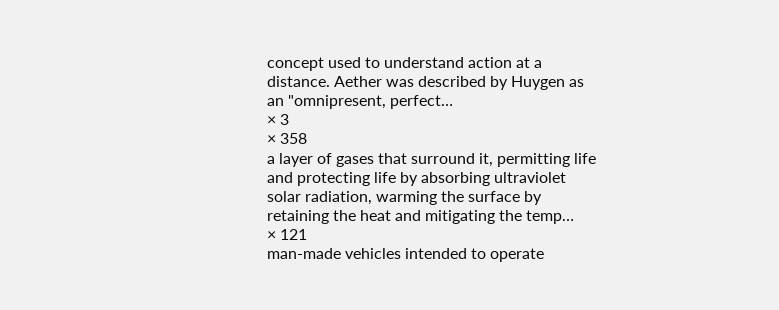concept used to understand action at a distance. Aether was described by Huygen as an "omnipresent, perfect…
× 3
× 358
a layer of gases that surround it, permitting life and protecting life by absorbing ultraviolet solar radiation, warming the surface by retaining the heat and mitigating the temp…
× 121
man-made vehicles intended to operate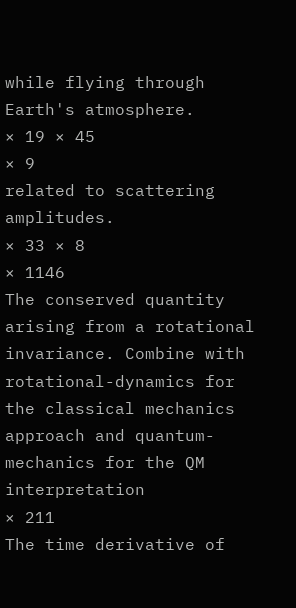while flying through Earth's atmosphere.
× 19 × 45
× 9
related to scattering amplitudes.
× 33 × 8
× 1146
The conserved quantity arising from a rotational invariance. Combine with rotational-dynamics for the classical mechanics approach and quantum-mechanics for the QM interpretation
× 211
The time derivative of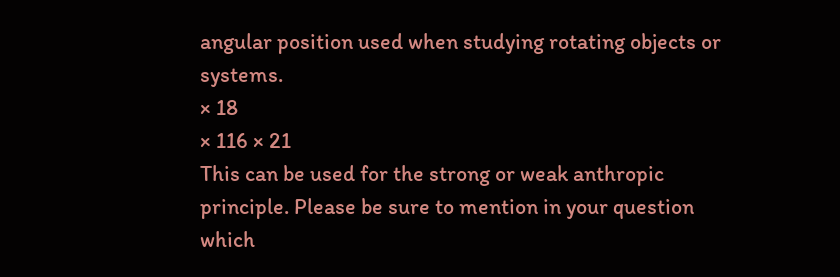angular position used when studying rotating objects or systems.
× 18
× 116 × 21
This can be used for the strong or weak anthropic principle. Please be sure to mention in your question which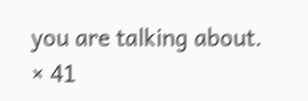you are talking about.
× 41